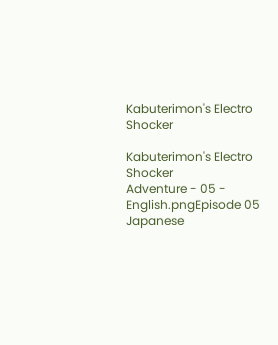Kabuterimon's Electro Shocker

Kabuterimon's Electro Shocker
Adventure - 05 - English.pngEpisode 05
Japanese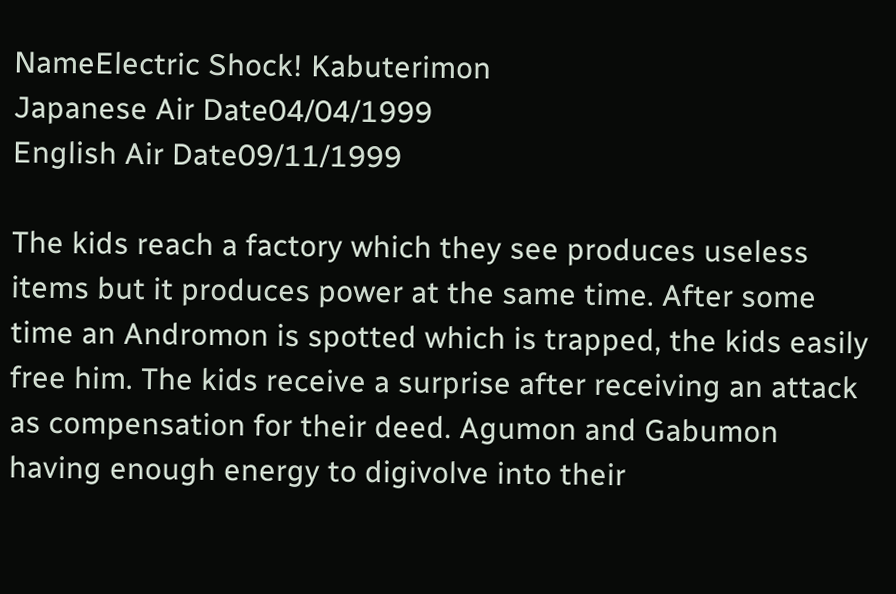NameElectric Shock! Kabuterimon
Japanese Air Date04/04/1999
English Air Date09/11/1999

The kids reach a factory which they see produces useless items but it produces power at the same time. After some time an Andromon is spotted which is trapped, the kids easily free him. The kids receive a surprise after receiving an attack as compensation for their deed. Agumon and Gabumon having enough energy to digivolve into their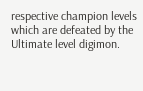respective champion levels which are defeated by the Ultimate level digimon.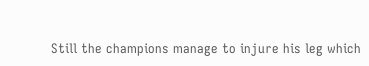Still the champions manage to injure his leg which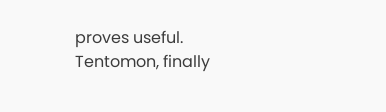proves useful. Tentomon, finally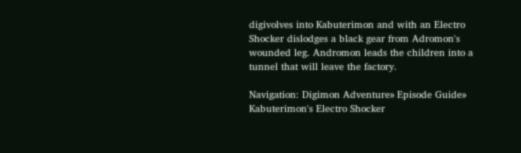digivolves into Kabuterimon and with an Electro Shocker dislodges a black gear from Adromon's wounded leg. Andromon leads the children into a tunnel that will leave the factory.

Navigation: Digimon Adventure» Episode Guide» Kabuterimon's Electro Shocker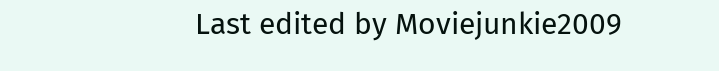Last edited by Moviejunkie2009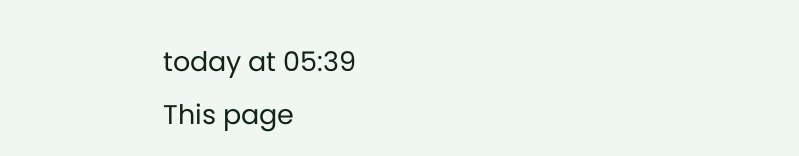today at 05:39
This page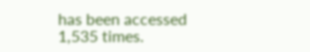has been accessed 1,535 times.